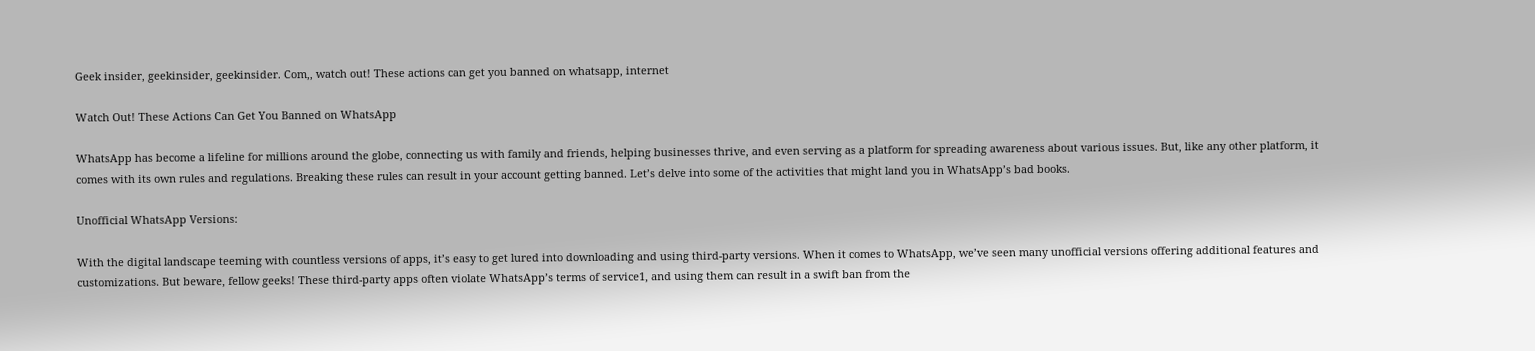Geek insider, geekinsider, geekinsider. Com,, watch out! These actions can get you banned on whatsapp, internet

Watch Out! These Actions Can Get You Banned on WhatsApp

WhatsApp has become a lifeline for millions around the globe, connecting us with family and friends, helping businesses thrive, and even serving as a platform for spreading awareness about various issues. But, like any other platform, it comes with its own rules and regulations. Breaking these rules can result in your account getting banned. Let’s delve into some of the activities that might land you in WhatsApp’s bad books.

Unofficial WhatsApp Versions:

With the digital landscape teeming with countless versions of apps, it’s easy to get lured into downloading and using third-party versions. When it comes to WhatsApp, we’ve seen many unofficial versions offering additional features and customizations. But beware, fellow geeks! These third-party apps often violate WhatsApp’s terms of service1, and using them can result in a swift ban from the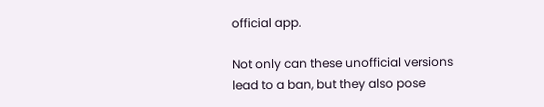official app.

Not only can these unofficial versions lead to a ban, but they also pose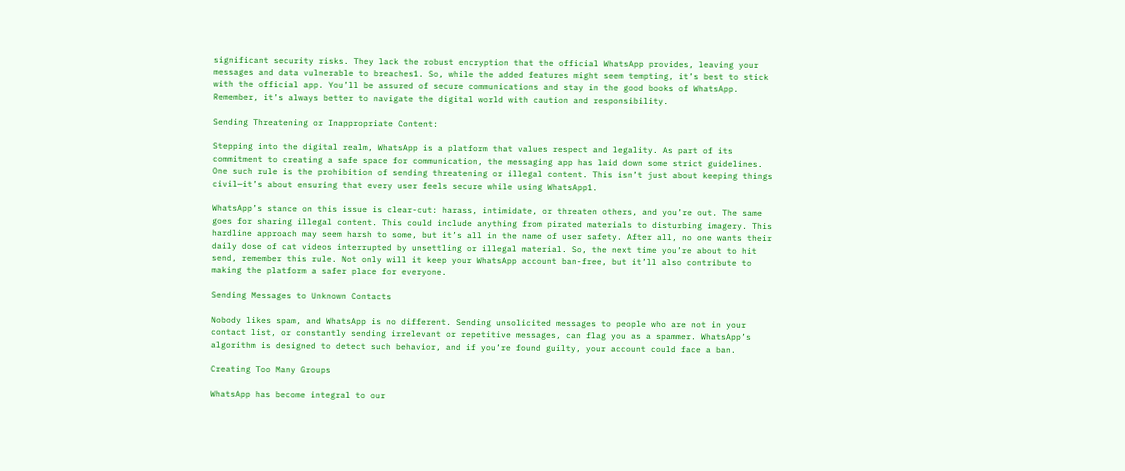significant security risks. They lack the robust encryption that the official WhatsApp provides, leaving your messages and data vulnerable to breaches1. So, while the added features might seem tempting, it’s best to stick with the official app. You’ll be assured of secure communications and stay in the good books of WhatsApp. Remember, it’s always better to navigate the digital world with caution and responsibility.

Sending Threatening or Inappropriate Content:

Stepping into the digital realm, WhatsApp is a platform that values respect and legality. As part of its commitment to creating a safe space for communication, the messaging app has laid down some strict guidelines. One such rule is the prohibition of sending threatening or illegal content. This isn’t just about keeping things civil—it’s about ensuring that every user feels secure while using WhatsApp1.

WhatsApp’s stance on this issue is clear-cut: harass, intimidate, or threaten others, and you’re out. The same goes for sharing illegal content. This could include anything from pirated materials to disturbing imagery. This hardline approach may seem harsh to some, but it’s all in the name of user safety. After all, no one wants their daily dose of cat videos interrupted by unsettling or illegal material. So, the next time you’re about to hit send, remember this rule. Not only will it keep your WhatsApp account ban-free, but it’ll also contribute to making the platform a safer place for everyone.

Sending Messages to Unknown Contacts

Nobody likes spam, and WhatsApp is no different. Sending unsolicited messages to people who are not in your contact list, or constantly sending irrelevant or repetitive messages, can flag you as a spammer. WhatsApp’s algorithm is designed to detect such behavior, and if you’re found guilty, your account could face a ban.

Creating Too Many Groups

WhatsApp has become integral to our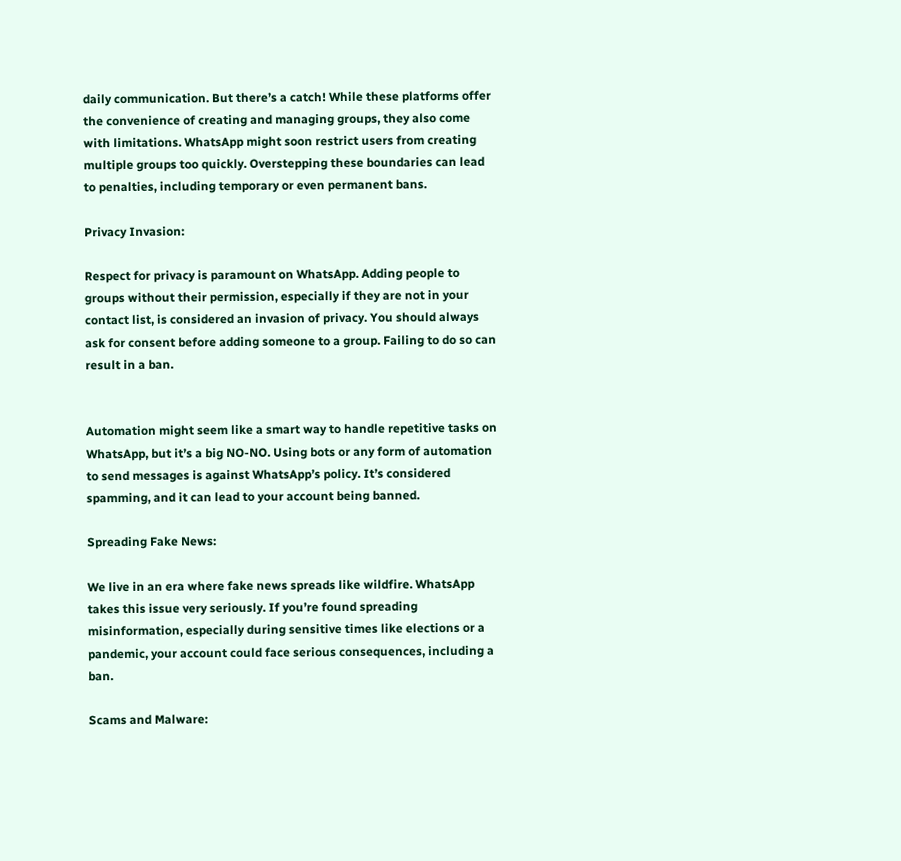daily communication. But there’s a catch! While these platforms offer the convenience of creating and managing groups, they also come with limitations. WhatsApp might soon restrict users from creating multiple groups too quickly. Overstepping these boundaries can lead to penalties, including temporary or even permanent bans.

Privacy Invasion:

Respect for privacy is paramount on WhatsApp. Adding people to groups without their permission, especially if they are not in your contact list, is considered an invasion of privacy. You should always ask for consent before adding someone to a group. Failing to do so can result in a ban.


Automation might seem like a smart way to handle repetitive tasks on WhatsApp, but it’s a big NO-NO. Using bots or any form of automation to send messages is against WhatsApp’s policy. It’s considered spamming, and it can lead to your account being banned.

Spreading Fake News:

We live in an era where fake news spreads like wildfire. WhatsApp takes this issue very seriously. If you’re found spreading misinformation, especially during sensitive times like elections or a pandemic, your account could face serious consequences, including a ban.

Scams and Malware: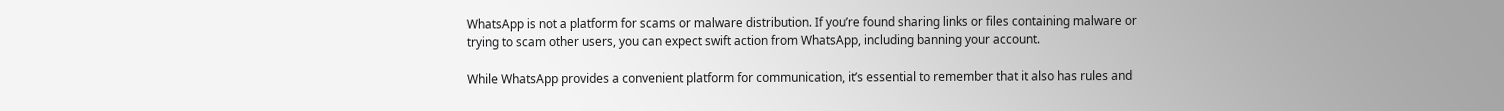WhatsApp is not a platform for scams or malware distribution. If you’re found sharing links or files containing malware or trying to scam other users, you can expect swift action from WhatsApp, including banning your account.

While WhatsApp provides a convenient platform for communication, it’s essential to remember that it also has rules and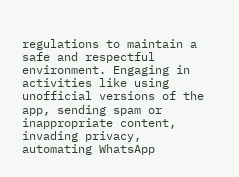regulations to maintain a safe and respectful environment. Engaging in activities like using unofficial versions of the app, sending spam or inappropriate content, invading privacy, automating WhatsApp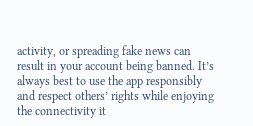activity, or spreading fake news can result in your account being banned. It’s always best to use the app responsibly and respect others’ rights while enjoying the connectivity it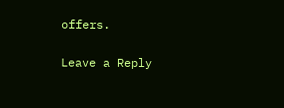offers.

Leave a Reply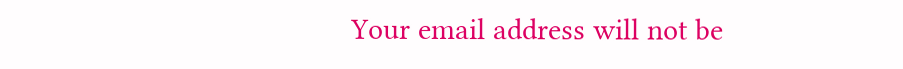Your email address will not be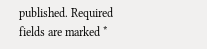published. Required fields are marked *